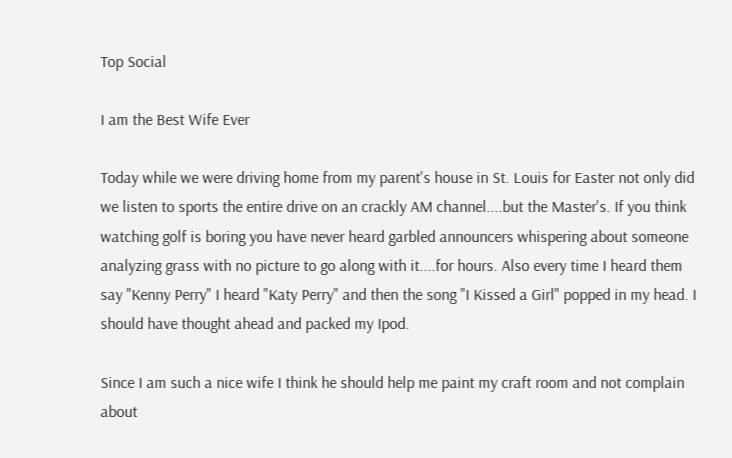Top Social

I am the Best Wife Ever

Today while we were driving home from my parent's house in St. Louis for Easter not only did we listen to sports the entire drive on an crackly AM channel....but the Master's. If you think watching golf is boring you have never heard garbled announcers whispering about someone analyzing grass with no picture to go along with it....for hours. Also every time I heard them say "Kenny Perry" I heard "Katy Perry" and then the song "I Kissed a Girl" popped in my head. I should have thought ahead and packed my Ipod.

Since I am such a nice wife I think he should help me paint my craft room and not complain about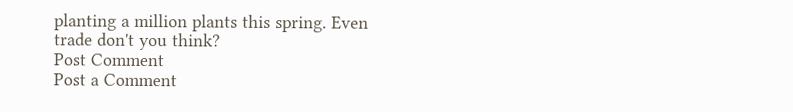planting a million plants this spring. Even trade don't you think?
Post Comment
Post a Comment